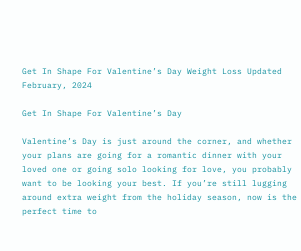Get In Shape For Valentine’s Day Weight Loss Updated February, 2024

Get In Shape For Valentine’s Day

Valentine’s Day is just around the corner, and whether your plans are going for a romantic dinner with your loved one or going solo looking for love, you probably want to be looking your best. If you’re still lugging around extra weight from the holiday season, now is the perfect time to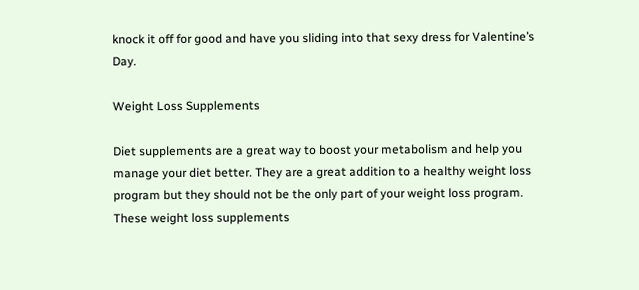knock it off for good and have you sliding into that sexy dress for Valentine’s Day.

Weight Loss Supplements

Diet supplements are a great way to boost your metabolism and help you manage your diet better. They are a great addition to a healthy weight loss program but they should not be the only part of your weight loss program. These weight loss supplements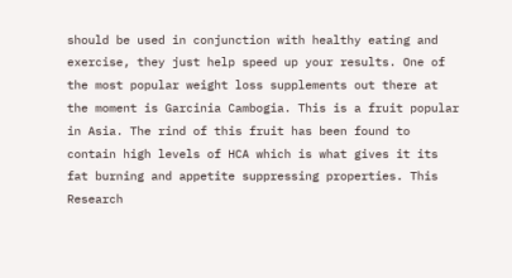should be used in conjunction with healthy eating and exercise, they just help speed up your results. One of the most popular weight loss supplements out there at the moment is Garcinia Cambogia. This is a fruit popular in Asia. The rind of this fruit has been found to contain high levels of HCA which is what gives it its fat burning and appetite suppressing properties. This Research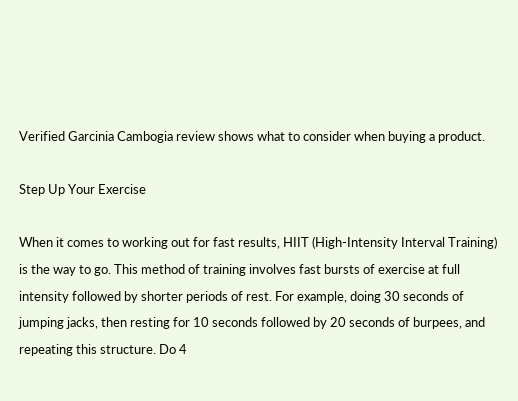Verified Garcinia Cambogia review shows what to consider when buying a product.

Step Up Your Exercise

When it comes to working out for fast results, HIIT (High-Intensity Interval Training) is the way to go. This method of training involves fast bursts of exercise at full intensity followed by shorter periods of rest. For example, doing 30 seconds of jumping jacks, then resting for 10 seconds followed by 20 seconds of burpees, and repeating this structure. Do 4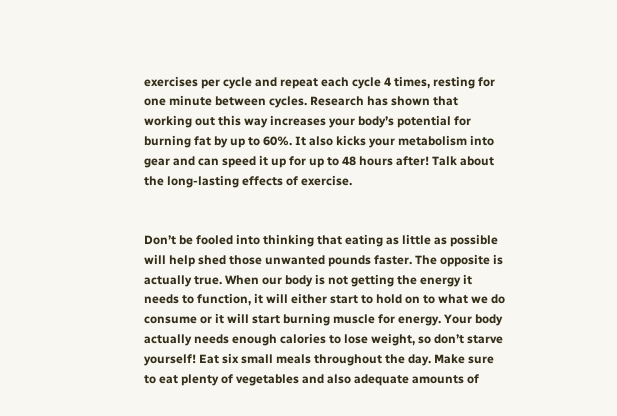exercises per cycle and repeat each cycle 4 times, resting for one minute between cycles. Research has shown that working out this way increases your body’s potential for burning fat by up to 60%. It also kicks your metabolism into gear and can speed it up for up to 48 hours after! Talk about the long-lasting effects of exercise.


Don’t be fooled into thinking that eating as little as possible will help shed those unwanted pounds faster. The opposite is actually true. When our body is not getting the energy it needs to function, it will either start to hold on to what we do consume or it will start burning muscle for energy. Your body actually needs enough calories to lose weight, so don’t starve yourself! Eat six small meals throughout the day. Make sure to eat plenty of vegetables and also adequate amounts of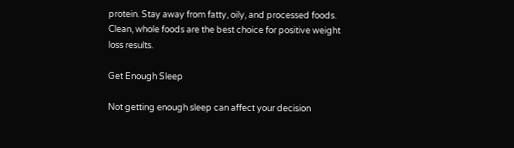protein. Stay away from fatty, oily, and processed foods. Clean, whole foods are the best choice for positive weight loss results.

Get Enough Sleep

Not getting enough sleep can affect your decision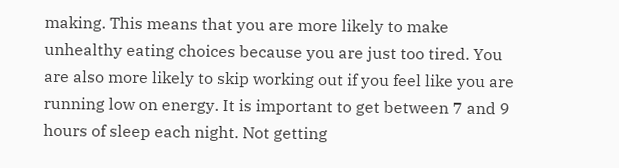making. This means that you are more likely to make unhealthy eating choices because you are just too tired. You are also more likely to skip working out if you feel like you are running low on energy. It is important to get between 7 and 9 hours of sleep each night. Not getting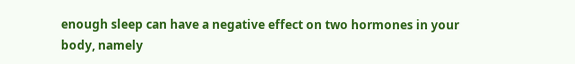enough sleep can have a negative effect on two hormones in your body, namely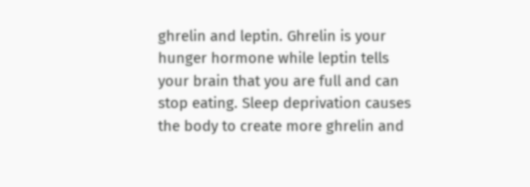ghrelin and leptin. Ghrelin is your hunger hormone while leptin tells your brain that you are full and can stop eating. Sleep deprivation causes the body to create more ghrelin and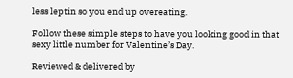less leptin so you end up overeating.

Follow these simple steps to have you looking good in that sexy little number for Valentine’s Day.

Reviewed & delivered by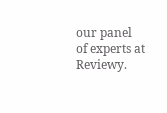our panel of experts at Reviewy.